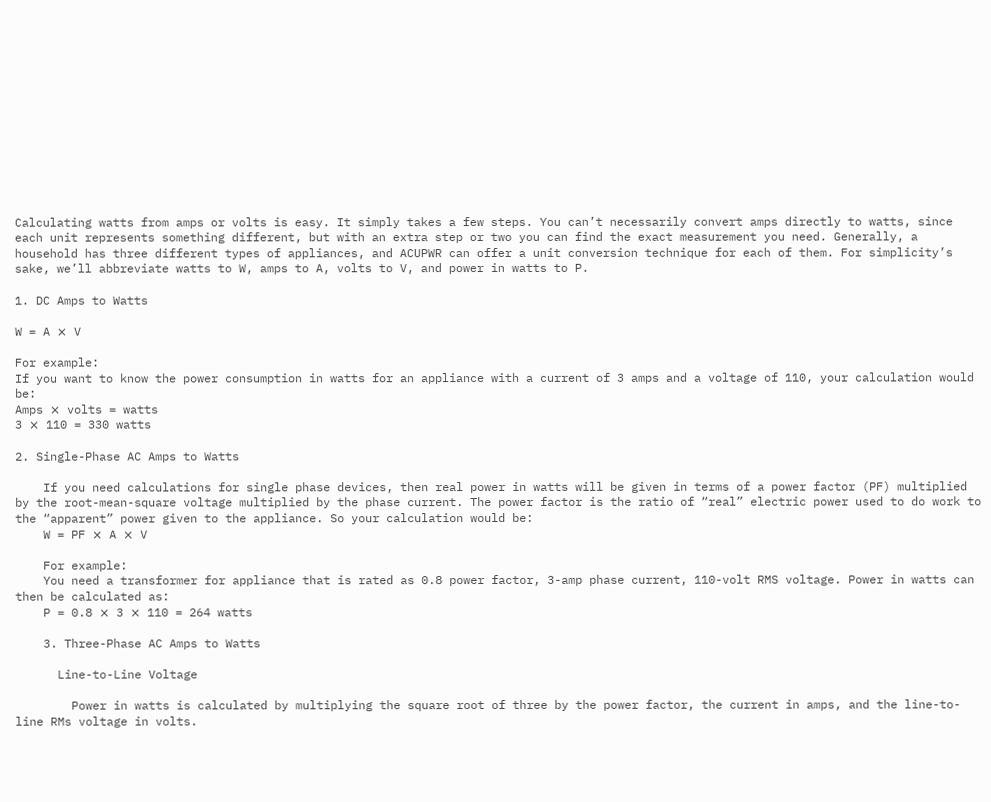Calculating watts from amps or volts is easy. It simply takes a few steps. You can’t necessarily convert amps directly to watts, since each unit represents something different, but with an extra step or two you can find the exact measurement you need. Generally, a household has three different types of appliances, and ACUPWR can offer a unit conversion technique for each of them. For simplicity’s sake, we’ll abbreviate watts to W, amps to A, volts to V, and power in watts to P.

1. DC Amps to Watts

W = A ⨯ V

For example:
If you want to know the power consumption in watts for an appliance with a current of 3 amps and a voltage of 110, your calculation would be:
Amps ⨯ volts = watts
3 ⨯ 110 = 330 watts

2. Single-Phase AC Amps to Watts

    If you need calculations for single phase devices, then real power in watts will be given in terms of a power factor (PF) multiplied by the root-mean-square voltage multiplied by the phase current. The power factor is the ratio of “real” electric power used to do work to the “apparent” power given to the appliance. So your calculation would be:
    W = PF ⨯ A ⨯ V

    For example:
    You need a transformer for appliance that is rated as 0.8 power factor, 3-amp phase current, 110-volt RMS voltage. Power in watts can then be calculated as:
    P = 0.8 ⨯ 3 ⨯ 110 = 264 watts

    3. Three-Phase AC Amps to Watts

      Line-to-Line Voltage

        Power in watts is calculated by multiplying the square root of three by the power factor, the current in amps, and the line-to-line RMs voltage in volts.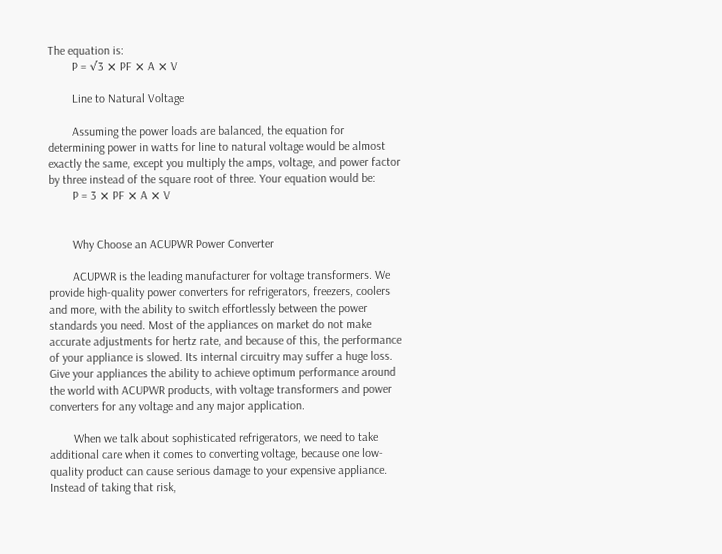The equation is:
        P = √3 ⨯ PF ⨯ A ⨯ V

        Line to Natural Voltage

        Assuming the power loads are balanced, the equation for determining power in watts for line to natural voltage would be almost exactly the same, except you multiply the amps, voltage, and power factor by three instead of the square root of three. Your equation would be:
        P = 3 ⨯ PF ⨯ A ⨯ V


        Why Choose an ACUPWR Power Converter

        ACUPWR is the leading manufacturer for voltage transformers. We provide high-quality power converters for refrigerators, freezers, coolers and more, with the ability to switch effortlessly between the power standards you need. Most of the appliances on market do not make accurate adjustments for hertz rate, and because of this, the performance of your appliance is slowed. Its internal circuitry may suffer a huge loss. Give your appliances the ability to achieve optimum performance around the world with ACUPWR products, with voltage transformers and power converters for any voltage and any major application.

        When we talk about sophisticated refrigerators, we need to take additional care when it comes to converting voltage, because one low-quality product can cause serious damage to your expensive appliance. Instead of taking that risk,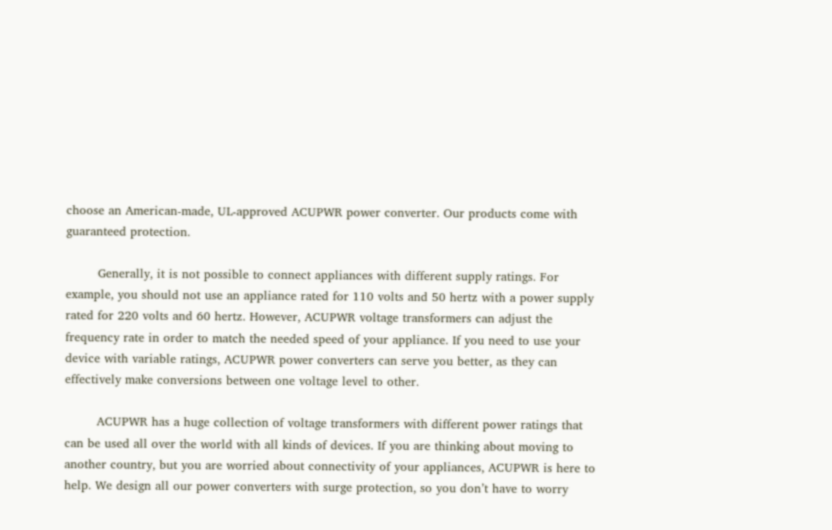choose an American-made, UL-approved ACUPWR power converter. Our products come with guaranteed protection.

        Generally, it is not possible to connect appliances with different supply ratings. For example, you should not use an appliance rated for 110 volts and 50 hertz with a power supply rated for 220 volts and 60 hertz. However, ACUPWR voltage transformers can adjust the frequency rate in order to match the needed speed of your appliance. If you need to use your device with variable ratings, ACUPWR power converters can serve you better, as they can effectively make conversions between one voltage level to other.

        ACUPWR has a huge collection of voltage transformers with different power ratings that can be used all over the world with all kinds of devices. If you are thinking about moving to another country, but you are worried about connectivity of your appliances, ACUPWR is here to help. We design all our power converters with surge protection, so you don’t have to worry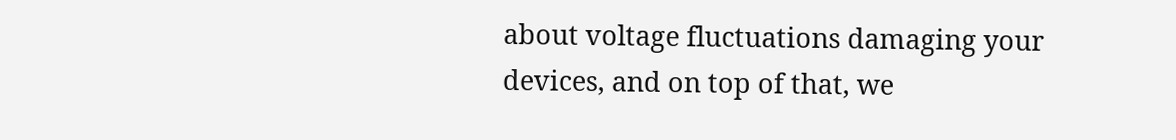about voltage fluctuations damaging your devices, and on top of that, we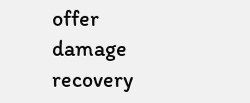offer damage recovery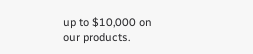up to $10,000 on our products.